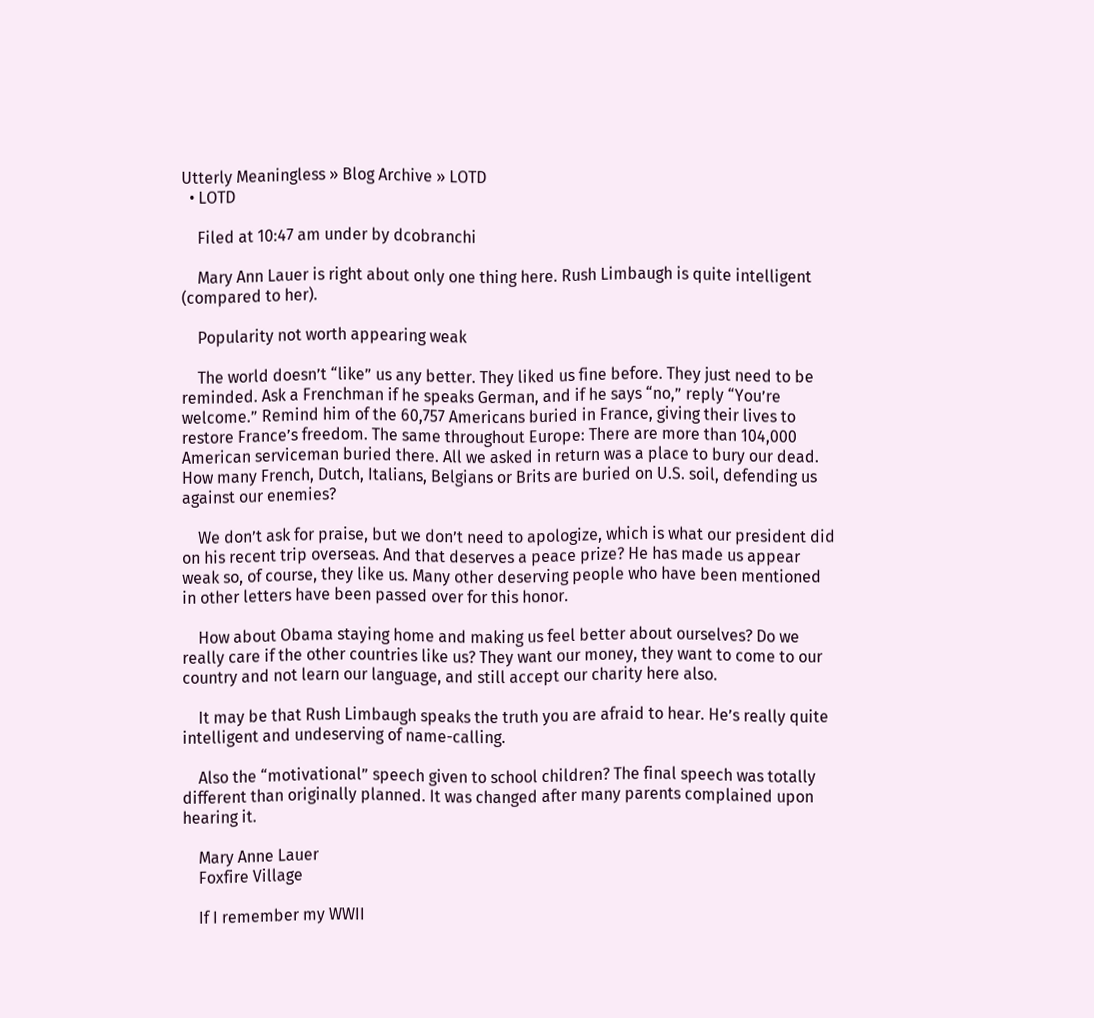Utterly Meaningless » Blog Archive » LOTD
  • LOTD

    Filed at 10:47 am under by dcobranchi

    Mary Ann Lauer is right about only one thing here. Rush Limbaugh is quite intelligent (compared to her).

    Popularity not worth appearing weak

    The world doesn’t “like” us any better. They liked us fine before. They just need to be reminded. Ask a Frenchman if he speaks German, and if he says “no,” reply “You’re welcome.” Remind him of the 60,757 Americans buried in France, giving their lives to restore France’s freedom. The same throughout Europe: There are more than 104,000 American serviceman buried there. All we asked in return was a place to bury our dead. How many French, Dutch, Italians, Belgians or Brits are buried on U.S. soil, defending us against our enemies?

    We don’t ask for praise, but we don’t need to apologize, which is what our president did on his recent trip overseas. And that deserves a peace prize? He has made us appear weak so, of course, they like us. Many other deserving people who have been mentioned in other letters have been passed over for this honor.

    How about Obama staying home and making us feel better about ourselves? Do we really care if the other countries like us? They want our money, they want to come to our country and not learn our language, and still accept our charity here also.

    It may be that Rush Limbaugh speaks the truth you are afraid to hear. He’s really quite intelligent and undeserving of name-calling.

    Also the “motivational” speech given to school children? The final speech was totally different than originally planned. It was changed after many parents complained upon hearing it.

    Mary Anne Lauer
    Foxfire Village

    If I remember my WWII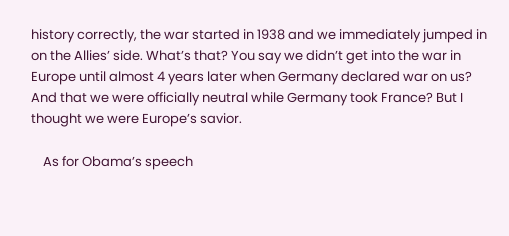history correctly, the war started in 1938 and we immediately jumped in on the Allies’ side. What’s that? You say we didn’t get into the war in Europe until almost 4 years later when Germany declared war on us? And that we were officially neutral while Germany took France? But I thought we were Europe’s savior.

    As for Obama’s speech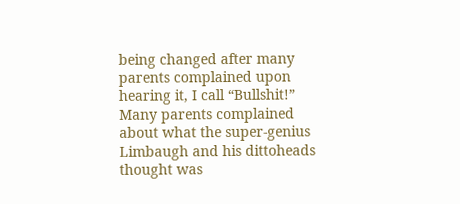being changed after many parents complained upon hearing it, I call “Bullshit!” Many parents complained about what the super-genius Limbaugh and his dittoheads thought was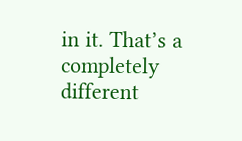in it. That’s a completely different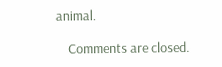animal.

    Comments are closed.